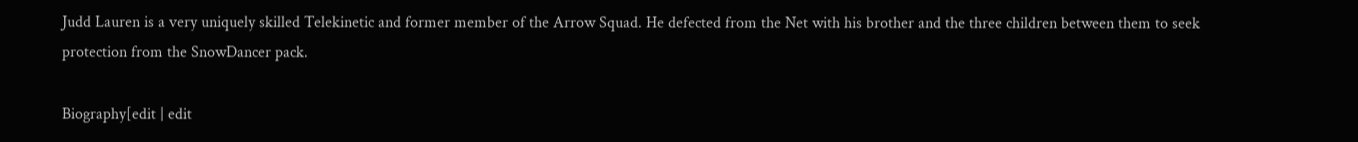Judd Lauren is a very uniquely skilled Telekinetic and former member of the Arrow Squad. He defected from the Net with his brother and the three children between them to seek protection from the SnowDancer pack.

Biography[edit | edit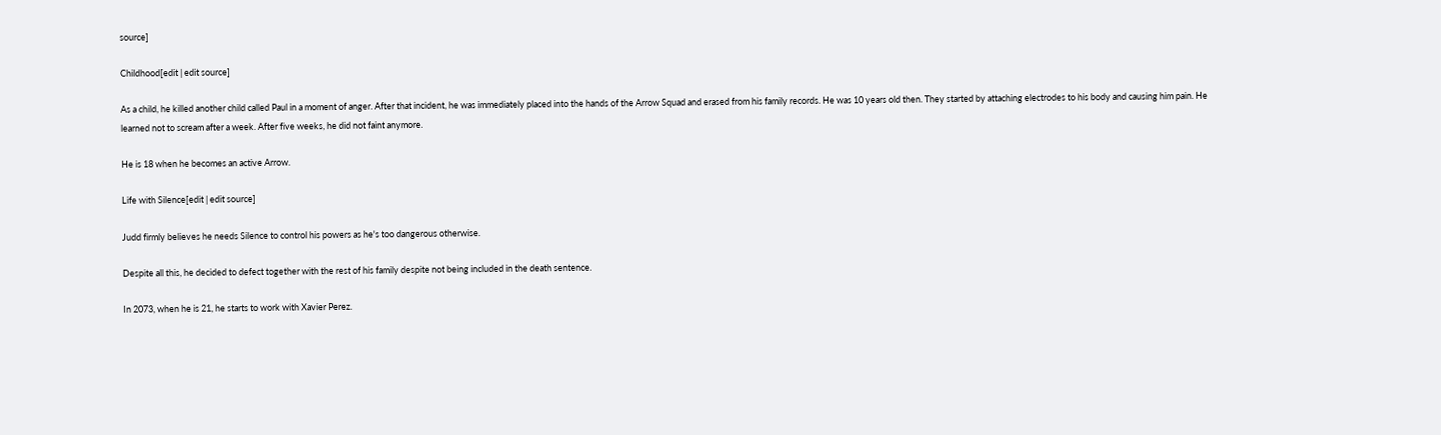source]

Childhood[edit | edit source]

As a child, he killed another child called Paul in a moment of anger. After that incident, he was immediately placed into the hands of the Arrow Squad and erased from his family records. He was 10 years old then. They started by attaching electrodes to his body and causing him pain. He learned not to scream after a week. After five weeks, he did not faint anymore.

He is 18 when he becomes an active Arrow.

Life with Silence[edit | edit source]

Judd firmly believes he needs Silence to control his powers as he's too dangerous otherwise.

Despite all this, he decided to defect together with the rest of his family despite not being included in the death sentence.

In 2073, when he is 21, he starts to work with Xavier Perez.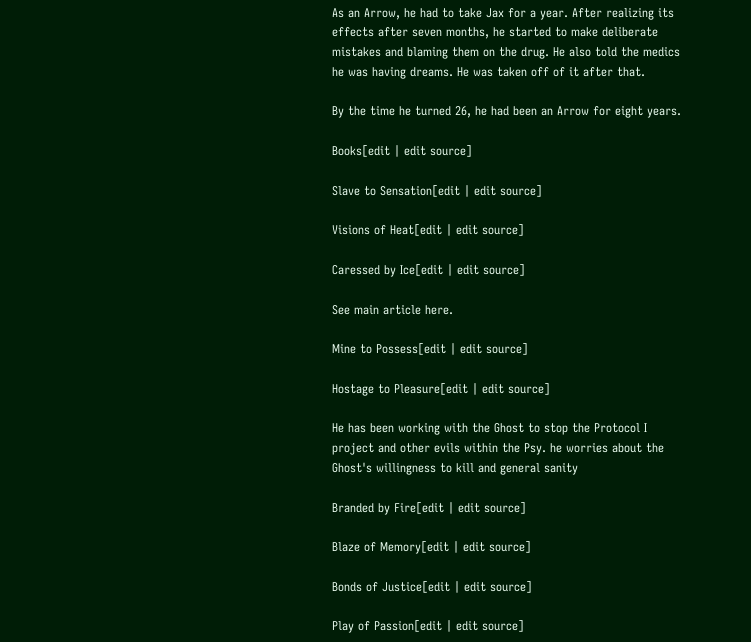As an Arrow, he had to take Jax for a year. After realizing its effects after seven months, he started to make deliberate mistakes and blaming them on the drug. He also told the medics he was having dreams. He was taken off of it after that.

By the time he turned 26, he had been an Arrow for eight years.

Books[edit | edit source]

Slave to Sensation[edit | edit source]

Visions of Heat[edit | edit source]

Caressed by Ice[edit | edit source]

See main article here.

Mine to Possess[edit | edit source]

Hostage to Pleasure[edit | edit source]

He has been working with the Ghost to stop the Protocol I project and other evils within the Psy. he worries about the Ghost's willingness to kill and general sanity

Branded by Fire[edit | edit source]

Blaze of Memory[edit | edit source]

Bonds of Justice[edit | edit source]

Play of Passion[edit | edit source]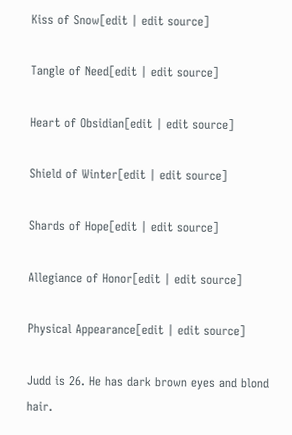Kiss of Snow[edit | edit source]

Tangle of Need[edit | edit source]

Heart of Obsidian[edit | edit source]

Shield of Winter[edit | edit source]

Shards of Hope[edit | edit source]

Allegiance of Honor[edit | edit source]

Physical Appearance[edit | edit source]

Judd is 26. He has dark brown eyes and blond hair.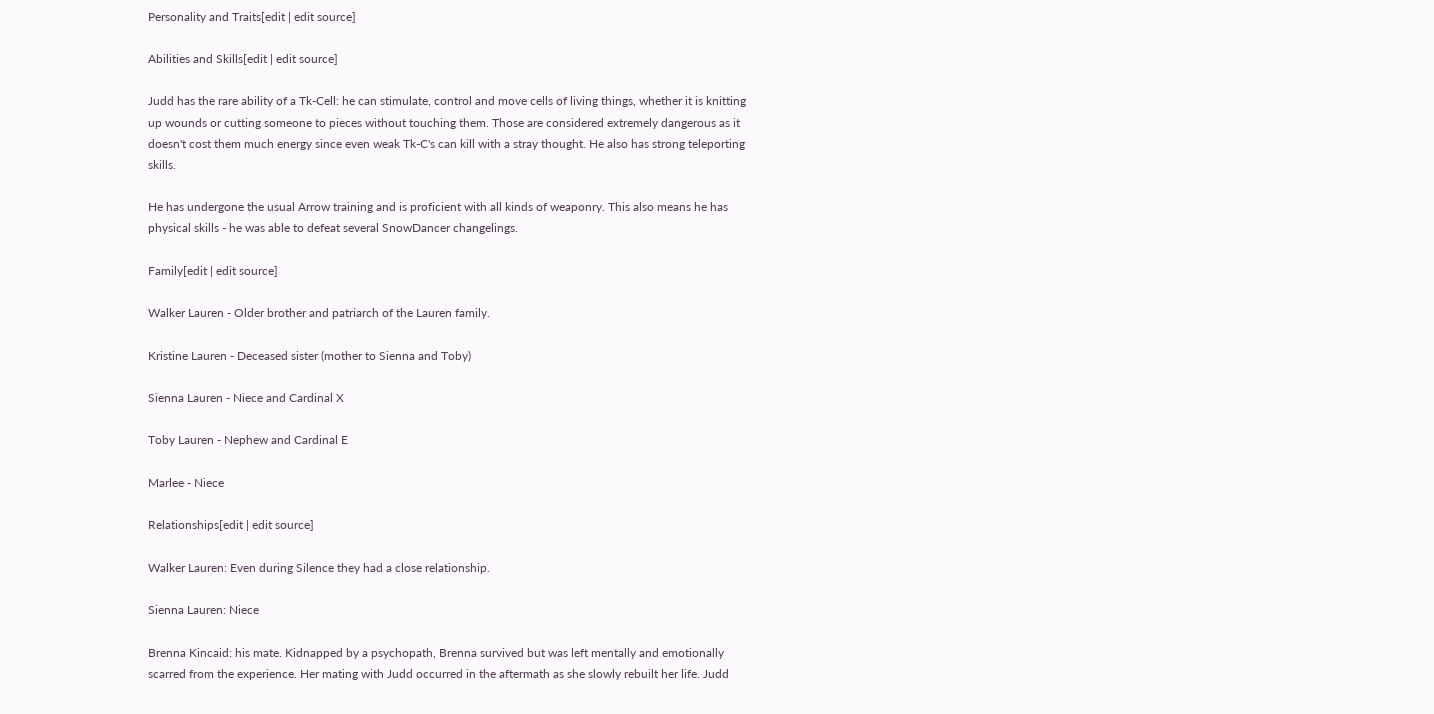Personality and Traits[edit | edit source]

Abilities and Skills[edit | edit source]

Judd has the rare ability of a Tk-Cell: he can stimulate, control and move cells of living things, whether it is knitting up wounds or cutting someone to pieces without touching them. Those are considered extremely dangerous as it doesn't cost them much energy since even weak Tk-C's can kill with a stray thought. He also has strong teleporting skills.

He has undergone the usual Arrow training and is proficient with all kinds of weaponry. This also means he has physical skills - he was able to defeat several SnowDancer changelings.

Family[edit | edit source]

Walker Lauren - Older brother and patriarch of the Lauren family.

Kristine Lauren - Deceased sister (mother to Sienna and Toby)

Sienna Lauren - Niece and Cardinal X

Toby Lauren - Nephew and Cardinal E

Marlee - Niece

Relationships[edit | edit source]

Walker Lauren: Even during Silence they had a close relationship.

Sienna Lauren: Niece

Brenna Kincaid: his mate. Kidnapped by a psychopath, Brenna survived but was left mentally and emotionally scarred from the experience. Her mating with Judd occurred in the aftermath as she slowly rebuilt her life. Judd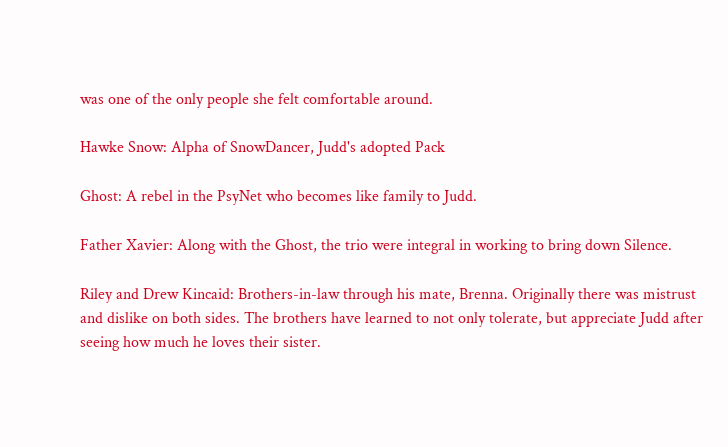was one of the only people she felt comfortable around.

Hawke Snow: Alpha of SnowDancer, Judd's adopted Pack

Ghost: A rebel in the PsyNet who becomes like family to Judd.

Father Xavier: Along with the Ghost, the trio were integral in working to bring down Silence.

Riley and Drew Kincaid: Brothers-in-law through his mate, Brenna. Originally there was mistrust and dislike on both sides. The brothers have learned to not only tolerate, but appreciate Judd after seeing how much he loves their sister.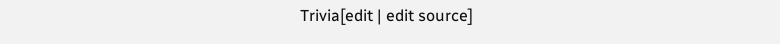Trivia[edit | edit source]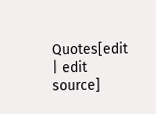Quotes[edit | edit source]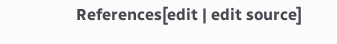References[edit | edit source]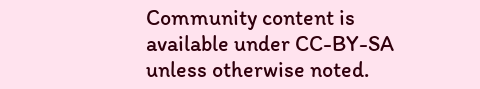Community content is available under CC-BY-SA unless otherwise noted.